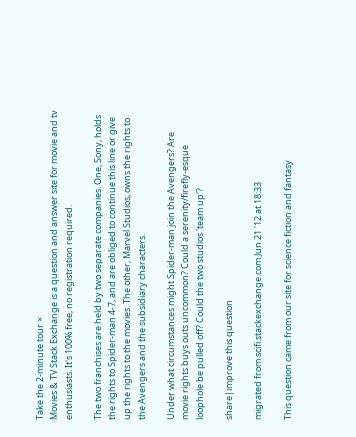Take the 2-minute tour ×
Movies & TV Stack Exchange is a question and answer site for movie and tv enthusiasts. It's 100% free, no registration required.

The two franchises are held by two separate companies. One, Sony, holds the rights to Spider-man 4-7, and are obliged to continue this line or give up the rights to the movies. The other, Marvel Studios, owns the rights to the Avengers and the subsidiary characters.

Under what circumstances might Spider-man join the Avengers? Are movie rights buys outs uncommon? Could a serenity/firefly-esque loophole be pulled off? Could the two studios 'team up'?

share|improve this question

migrated from scifi.stackexchange.com Jun 21 '12 at 18:33

This question came from our site for science fiction and fantasy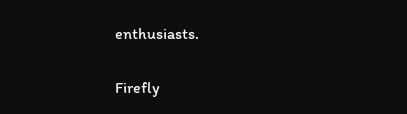enthusiasts.

Firefly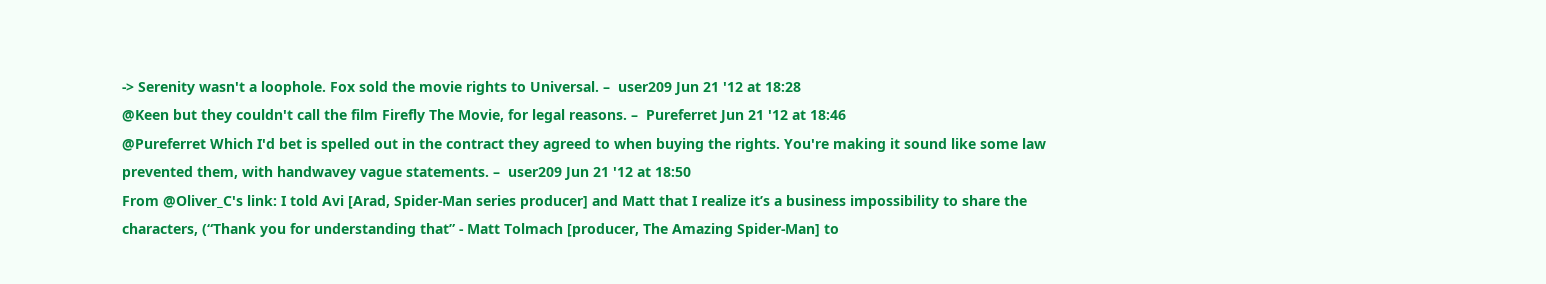-> Serenity wasn't a loophole. Fox sold the movie rights to Universal. –  user209 Jun 21 '12 at 18:28
@Keen but they couldn't call the film Firefly The Movie, for legal reasons. –  Pureferret Jun 21 '12 at 18:46
@Pureferret Which I'd bet is spelled out in the contract they agreed to when buying the rights. You're making it sound like some law prevented them, with handwavey vague statements. –  user209 Jun 21 '12 at 18:50
From @Oliver_C's link: I told Avi [Arad, Spider-Man series producer] and Matt that I realize it’s a business impossibility to share the characters, (“Thank you for understanding that” - Matt Tolmach [producer, The Amazing Spider-Man] to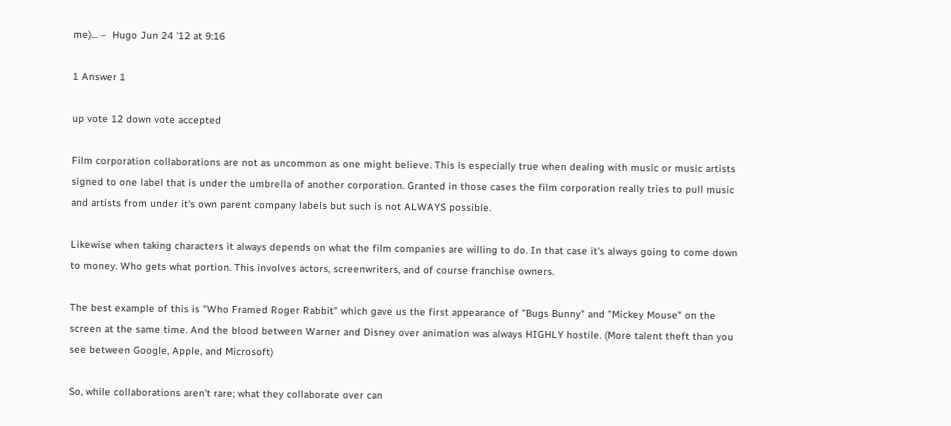me)... –  Hugo Jun 24 '12 at 9:16

1 Answer 1

up vote 12 down vote accepted

Film corporation collaborations are not as uncommon as one might believe. This is especially true when dealing with music or music artists signed to one label that is under the umbrella of another corporation. Granted in those cases the film corporation really tries to pull music and artists from under it's own parent company labels but such is not ALWAYS possible.

Likewise when taking characters it always depends on what the film companies are willing to do. In that case it's always going to come down to money. Who gets what portion. This involves actors, screenwriters, and of course franchise owners.

The best example of this is "Who Framed Roger Rabbit" which gave us the first appearance of "Bugs Bunny" and "Mickey Mouse" on the screen at the same time. And the blood between Warner and Disney over animation was always HIGHLY hostile. (More talent theft than you see between Google, Apple, and Microsoft)

So, while collaborations aren't rare; what they collaborate over can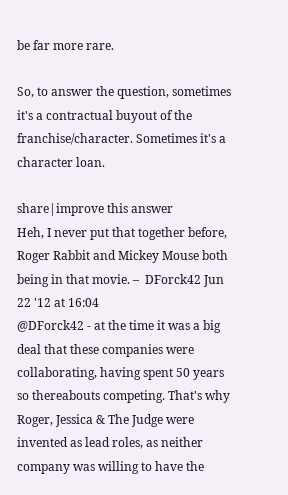be far more rare.

So, to answer the question, sometimes it's a contractual buyout of the franchise/character. Sometimes it's a character loan.

share|improve this answer
Heh, I never put that together before, Roger Rabbit and Mickey Mouse both being in that movie. –  DForck42 Jun 22 '12 at 16:04
@DForck42 - at the time it was a big deal that these companies were collaborating, having spent 50 years so thereabouts competing. That's why Roger, Jessica & The Judge were invented as lead roles, as neither company was willing to have the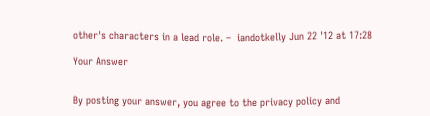other's characters in a lead role. –  iandotkelly Jun 22 '12 at 17:28

Your Answer


By posting your answer, you agree to the privacy policy and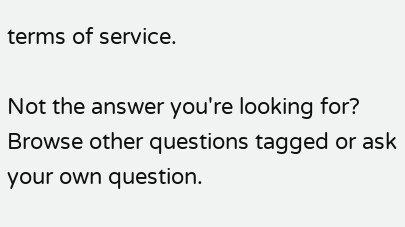terms of service.

Not the answer you're looking for? Browse other questions tagged or ask your own question.